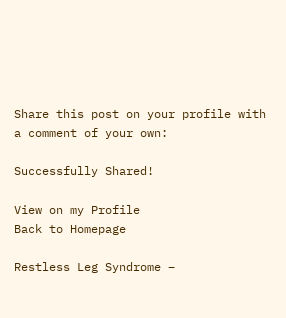Share this post on your profile with a comment of your own:

Successfully Shared!

View on my Profile
Back to Homepage

Restless Leg Syndrome –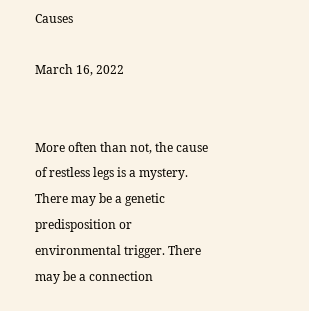Causes

March 16, 2022


More often than not, the cause of restless legs is a mystery. There may be a genetic predisposition or environmental trigger. There may be a connection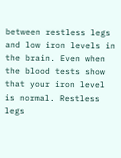between restless legs and low iron levels in the brain. Even when the blood tests show that your iron level is normal. Restless legs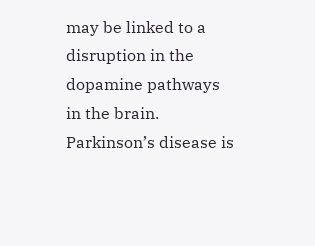may be linked to a disruption in the dopamine pathways in the brain. Parkinson’s disease is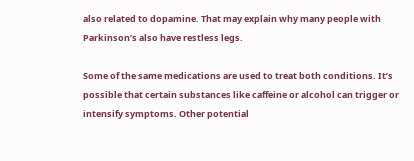also related to dopamine. That may explain why many people with Parkinson’s also have restless legs.

Some of the same medications are used to treat both conditions. It’s possible that certain substances like caffeine or alcohol can trigger or intensify symptoms. Other potential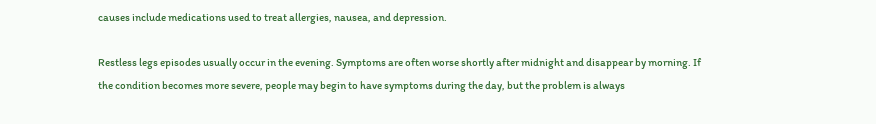causes include medications used to treat allergies, nausea, and depression.

Restless legs episodes usually occur in the evening. Symptoms are often worse shortly after midnight and disappear by morning. If the condition becomes more severe, people may begin to have symptoms during the day, but the problem is always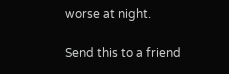worse at night.

Send this to a friend